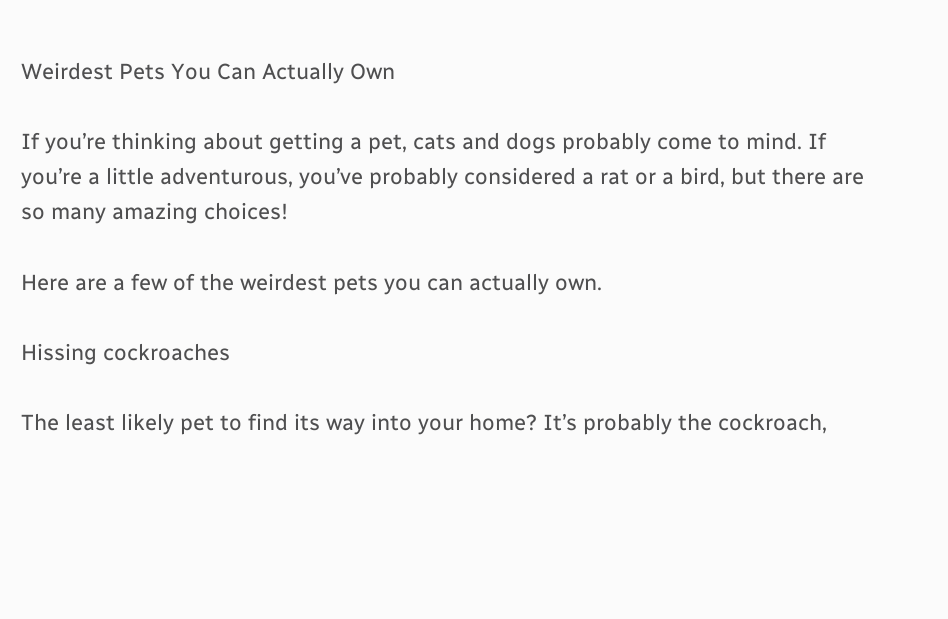Weirdest Pets You Can Actually Own

If you’re thinking about getting a pet, cats and dogs probably come to mind. If you’re a little adventurous, you’ve probably considered a rat or a bird, but there are so many amazing choices!

Here are a few of the weirdest pets you can actually own.

Hissing cockroaches

The least likely pet to find its way into your home? It’s probably the cockroach,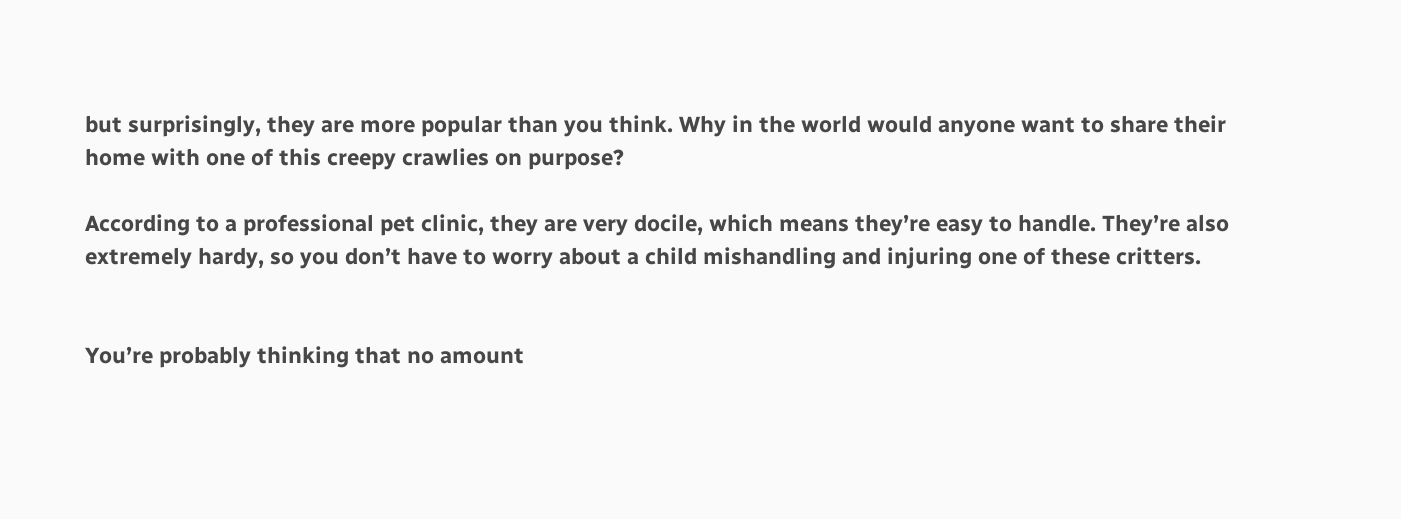but surprisingly, they are more popular than you think. Why in the world would anyone want to share their home with one of this creepy crawlies on purpose?

According to a professional pet clinic, they are very docile, which means they’re easy to handle. They’re also extremely hardy, so you don’t have to worry about a child mishandling and injuring one of these critters.


You’re probably thinking that no amount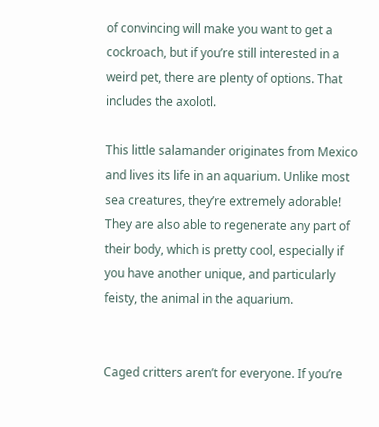of convincing will make you want to get a cockroach, but if you’re still interested in a weird pet, there are plenty of options. That includes the axolotl.

This little salamander originates from Mexico and lives its life in an aquarium. Unlike most sea creatures, they’re extremely adorable! They are also able to regenerate any part of their body, which is pretty cool, especially if you have another unique, and particularly feisty, the animal in the aquarium.


Caged critters aren’t for everyone. If you’re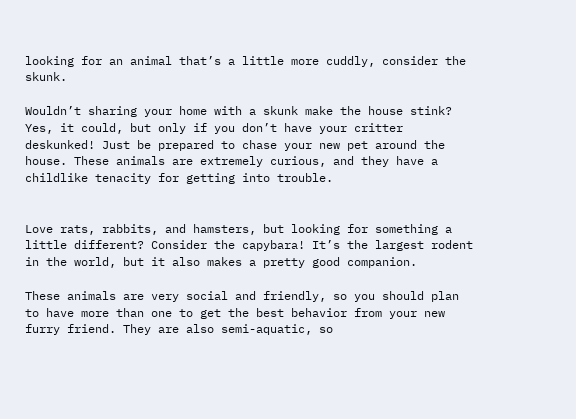looking for an animal that’s a little more cuddly, consider the skunk.

Wouldn’t sharing your home with a skunk make the house stink? Yes, it could, but only if you don’t have your critter deskunked! Just be prepared to chase your new pet around the house. These animals are extremely curious, and they have a childlike tenacity for getting into trouble.


Love rats, rabbits, and hamsters, but looking for something a little different? Consider the capybara! It’s the largest rodent in the world, but it also makes a pretty good companion.

These animals are very social and friendly, so you should plan to have more than one to get the best behavior from your new furry friend. They are also semi-aquatic, so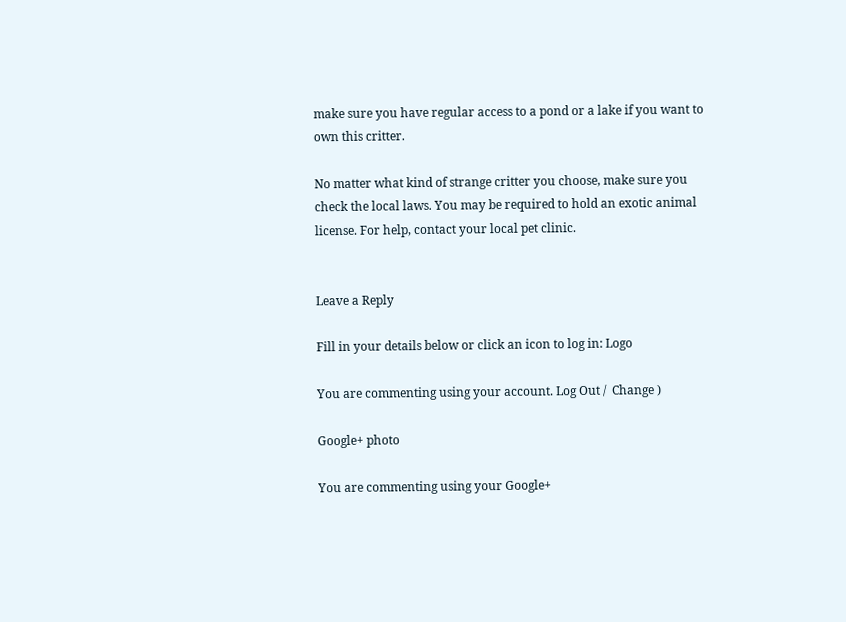make sure you have regular access to a pond or a lake if you want to own this critter.

No matter what kind of strange critter you choose, make sure you check the local laws. You may be required to hold an exotic animal license. For help, contact your local pet clinic.


Leave a Reply

Fill in your details below or click an icon to log in: Logo

You are commenting using your account. Log Out /  Change )

Google+ photo

You are commenting using your Google+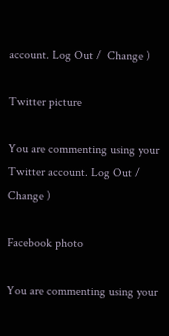account. Log Out /  Change )

Twitter picture

You are commenting using your Twitter account. Log Out /  Change )

Facebook photo

You are commenting using your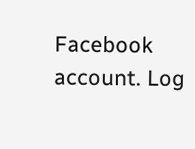Facebook account. Log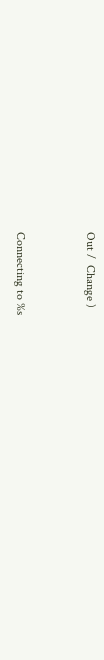Out /  Change )


Connecting to %s